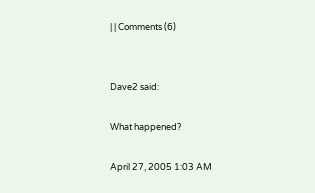| | Comments (6)


Dave2 said:

What happened?

April 27, 2005 1:03 AM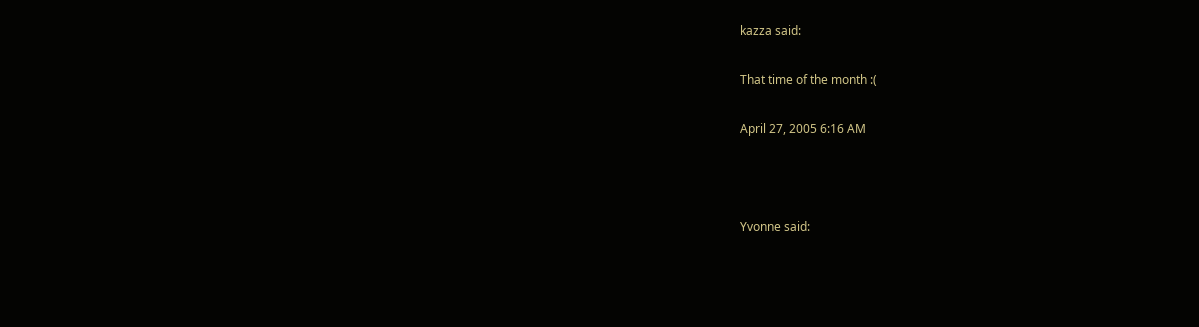kazza said:

That time of the month :(

April 27, 2005 6:16 AM



Yvonne said: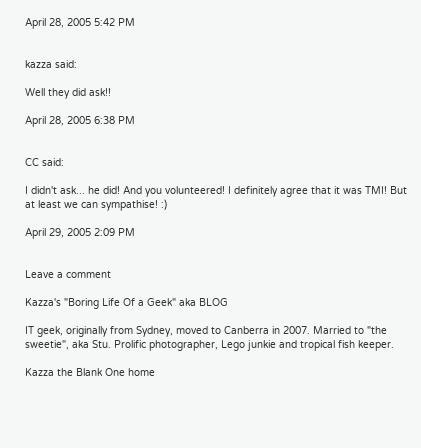April 28, 2005 5:42 PM


kazza said:

Well they did ask!!

April 28, 2005 6:38 PM


CC said:

I didn't ask... he did! And you volunteered! I definitely agree that it was TMI! But at least we can sympathise! :)

April 29, 2005 2:09 PM


Leave a comment

Kazza's "Boring Life Of a Geek" aka BLOG

IT geek, originally from Sydney, moved to Canberra in 2007. Married to "the sweetie", aka Stu. Prolific photographer, Lego junkie and tropical fish keeper.

Kazza the Blank One home